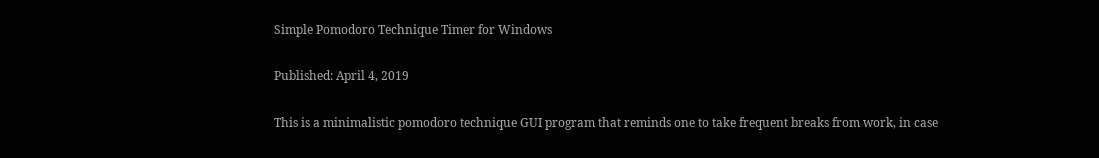Simple Pomodoro Technique Timer for Windows

Published: April 4, 2019

This is a minimalistic pomodoro technique GUI program that reminds one to take frequent breaks from work, in case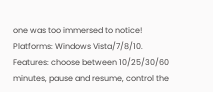one was too immersed to notice!
Platforms: Windows Vista/7/8/10.
Features: choose between 10/25/30/60 minutes, pause and resume, control the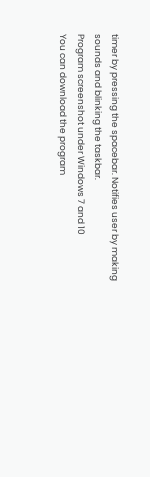timer by pressing the spacebar. Notifies user by making sounds and blinking the taskbar.
Program screenshot under Windows 7 and 10
You can download the program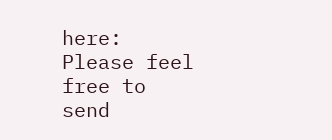here:
Please feel free to send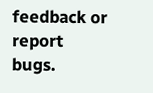feedback or report bugs.